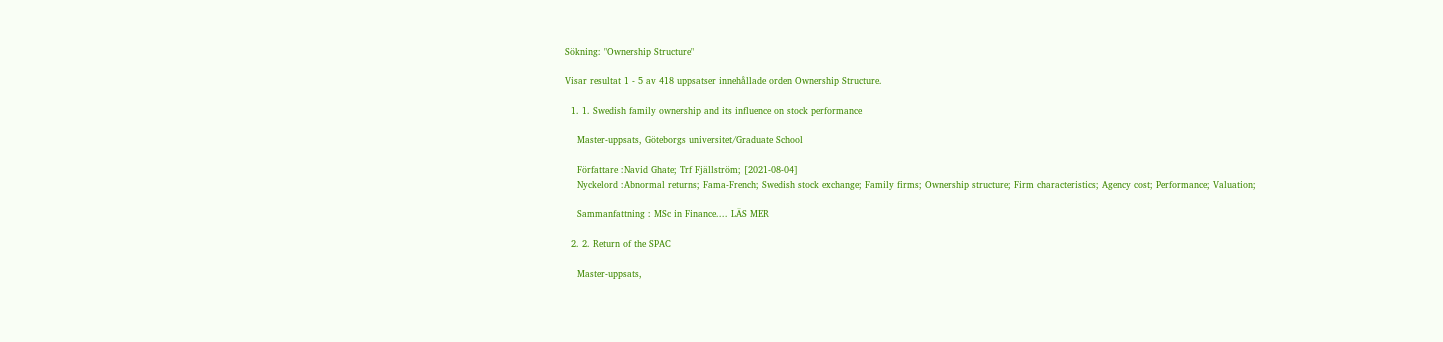Sökning: "Ownership Structure"

Visar resultat 1 - 5 av 418 uppsatser innehållade orden Ownership Structure.

  1. 1. Swedish family ownership and its influence on stock performance

    Master-uppsats, Göteborgs universitet/Graduate School

    Författare :Navid Ghate; Trf Fjällström; [2021-08-04]
    Nyckelord :Abnormal returns; Fama-French; Swedish stock exchange; Family firms; Ownership structure; Firm characteristics; Agency cost; Performance; Valuation;

    Sammanfattning : MSc in Finance.... LÄS MER

  2. 2. Return of the SPAC

    Master-uppsats,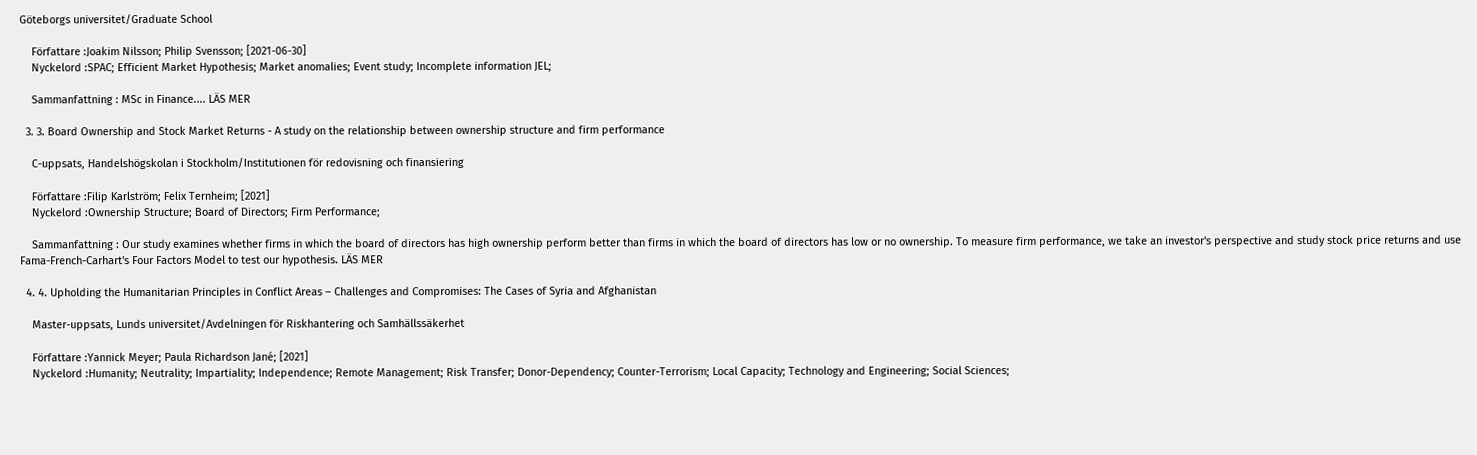Göteborgs universitet/Graduate School

    Författare :Joakim Nilsson; Philip Svensson; [2021-06-30]
    Nyckelord :SPAC; Efficient Market Hypothesis; Market anomalies; Event study; Incomplete information JEL;

    Sammanfattning : MSc in Finance.... LÄS MER

  3. 3. Board Ownership and Stock Market Returns - A study on the relationship between ownership structure and firm performance

    C-uppsats, Handelshögskolan i Stockholm/Institutionen för redovisning och finansiering

    Författare :Filip Karlström; Felix Ternheim; [2021]
    Nyckelord :Ownership Structure; Board of Directors; Firm Performance;

    Sammanfattning : Our study examines whether firms in which the board of directors has high ownership perform better than firms in which the board of directors has low or no ownership. To measure firm performance, we take an investor's perspective and study stock price returns and use Fama-French-Carhart's Four Factors Model to test our hypothesis. LÄS MER

  4. 4. Upholding the Humanitarian Principles in Conflict Areas – Challenges and Compromises: The Cases of Syria and Afghanistan

    Master-uppsats, Lunds universitet/Avdelningen för Riskhantering och Samhällssäkerhet

    Författare :Yannick Meyer; Paula Richardson Jané; [2021]
    Nyckelord :Humanity; Neutrality; Impartiality; Independence; Remote Management; Risk Transfer; Donor-Dependency; Counter-Terrorism; Local Capacity; Technology and Engineering; Social Sciences;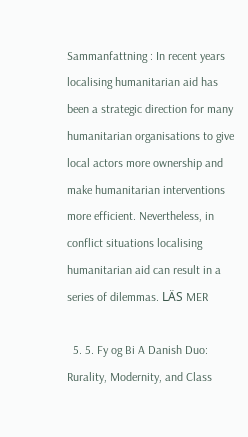Sammanfattning : In recent years localising humanitarian aid has been a strategic direction for many humanitarian organisations to give local actors more ownership and make humanitarian interventions more efficient. Nevertheless, in conflict situations localising humanitarian aid can result in a series of dilemmas. LÄS MER

  5. 5. Fy og Bi A Danish Duo: Rurality, Modernity, and Class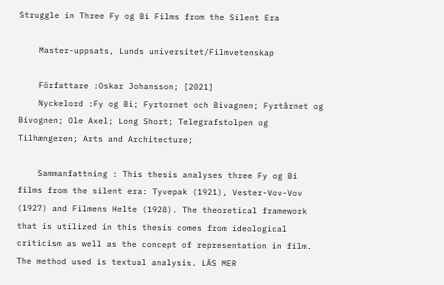Struggle in Three Fy og Bi Films from the Silent Era

    Master-uppsats, Lunds universitet/Filmvetenskap

    Författare :Oskar Johansson; [2021]
    Nyckelord :Fy og Bi; Fyrtornet och Bivagnen; Fyrtårnet og Bivognen; Ole Axel; Long Short; Telegrafstolpen og Tilhængeren; Arts and Architecture;

    Sammanfattning : This thesis analyses three Fy og Bi films from the silent era: Tyvepak (1921), Vester-Vov-Vov (1927) and Filmens Helte (1928). The theoretical framework that is utilized in this thesis comes from ideological criticism as well as the concept of representation in film. The method used is textual analysis. LÄS MER